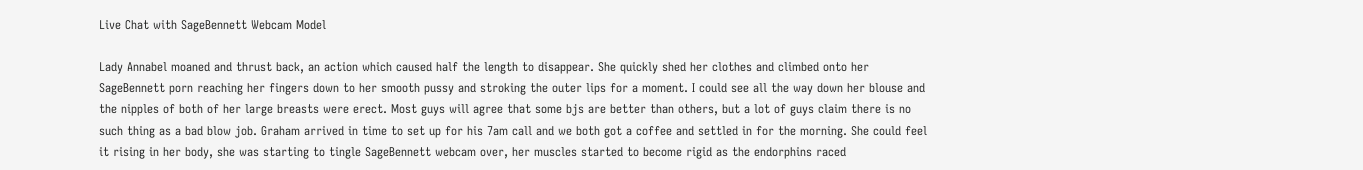Live Chat with SageBennett Webcam Model

Lady Annabel moaned and thrust back, an action which caused half the length to disappear. She quickly shed her clothes and climbed onto her SageBennett porn reaching her fingers down to her smooth pussy and stroking the outer lips for a moment. I could see all the way down her blouse and the nipples of both of her large breasts were erect. Most guys will agree that some bjs are better than others, but a lot of guys claim there is no such thing as a bad blow job. Graham arrived in time to set up for his 7am call and we both got a coffee and settled in for the morning. She could feel it rising in her body, she was starting to tingle SageBennett webcam over, her muscles started to become rigid as the endorphins raced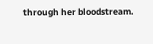through her bloodstream.